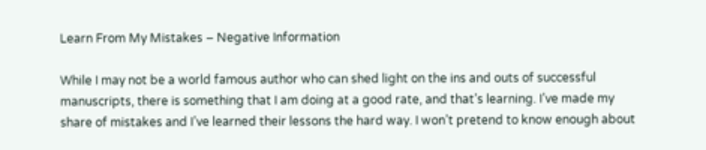Learn From My Mistakes – Negative Information

While I may not be a world famous author who can shed light on the ins and outs of successful manuscripts, there is something that I am doing at a good rate, and that’s learning. I’ve made my share of mistakes and I’ve learned their lessons the hard way. I won’t pretend to know enough about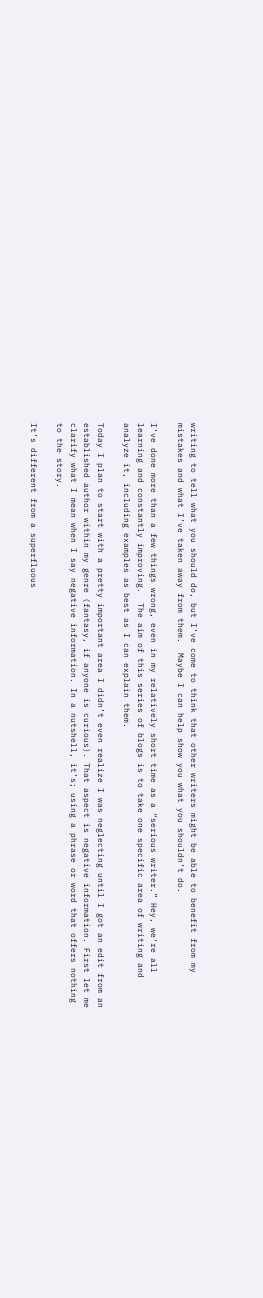writing to tell what you should do, but I’ve come to think that other writers might be able to benefit from my mistakes and what I’ve taken away from them.  Maybe I can help show you what you shouldn’t do.

I’ve done more than a few things wrong, even in my relatively short time as a “serious writer.” Hey, we’re all learning and constantly improving.  The aim of this series of blogs is to take one specific area of writing and analyze it, including examples as best as I can explain them.

Today I plan to start with a pretty important area I didn’t even realize I was neglecting until I got an edit from an established author within my genre (fantasy, if anyone is curious). That aspect is negative information. First let me clarify what I mean when I say negative information. In a nutshell, it’s; using a phrase or word that offers nothing to the story.

It’s different from a superfluous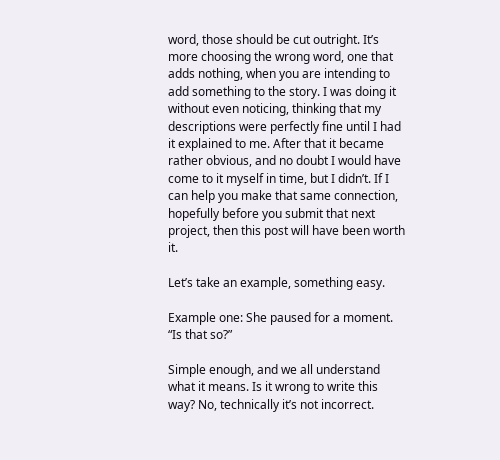word, those should be cut outright. It’s more choosing the wrong word, one that adds nothing, when you are intending to add something to the story. I was doing it without even noticing, thinking that my descriptions were perfectly fine until I had it explained to me. After that it became rather obvious, and no doubt I would have come to it myself in time, but I didn’t. If I can help you make that same connection, hopefully before you submit that next project, then this post will have been worth it.

Let’s take an example, something easy.

Example one: She paused for a moment. “Is that so?”

Simple enough, and we all understand what it means. Is it wrong to write this way? No, technically it’s not incorrect.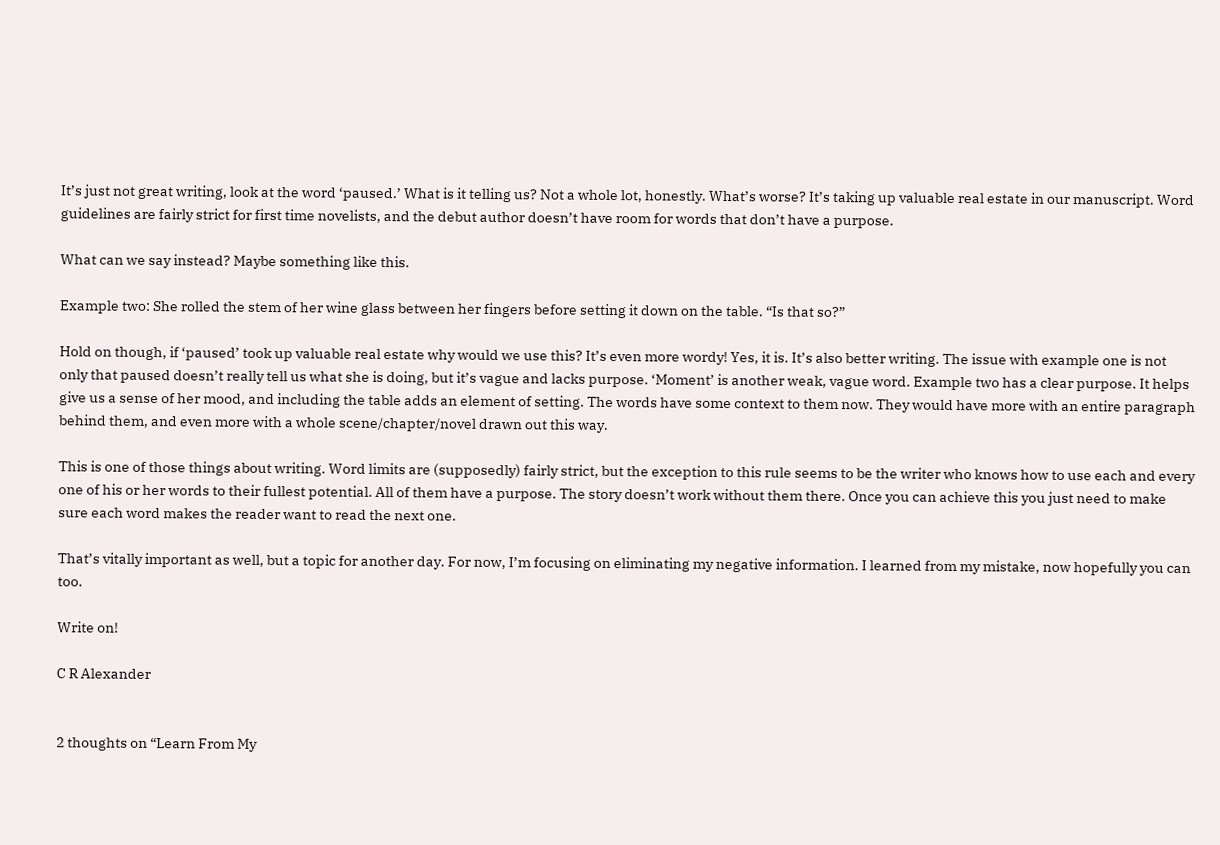It’s just not great writing, look at the word ‘paused.’ What is it telling us? Not a whole lot, honestly. What’s worse? It’s taking up valuable real estate in our manuscript. Word guidelines are fairly strict for first time novelists, and the debut author doesn’t have room for words that don’t have a purpose.

What can we say instead? Maybe something like this.

Example two: She rolled the stem of her wine glass between her fingers before setting it down on the table. “Is that so?”

Hold on though, if ‘paused’ took up valuable real estate why would we use this? It’s even more wordy! Yes, it is. It’s also better writing. The issue with example one is not only that paused doesn’t really tell us what she is doing, but it’s vague and lacks purpose. ‘Moment’ is another weak, vague word. Example two has a clear purpose. It helps give us a sense of her mood, and including the table adds an element of setting. The words have some context to them now. They would have more with an entire paragraph behind them, and even more with a whole scene/chapter/novel drawn out this way.

This is one of those things about writing. Word limits are (supposedly) fairly strict, but the exception to this rule seems to be the writer who knows how to use each and every one of his or her words to their fullest potential. All of them have a purpose. The story doesn’t work without them there. Once you can achieve this you just need to make sure each word makes the reader want to read the next one.

That’s vitally important as well, but a topic for another day. For now, I’m focusing on eliminating my negative information. I learned from my mistake, now hopefully you can too.

Write on!

C R Alexander


2 thoughts on “Learn From My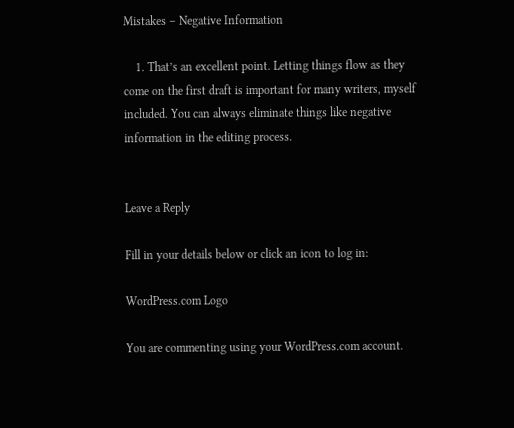Mistakes – Negative Information

    1. That’s an excellent point. Letting things flow as they come on the first draft is important for many writers, myself included. You can always eliminate things like negative information in the editing process.


Leave a Reply

Fill in your details below or click an icon to log in:

WordPress.com Logo

You are commenting using your WordPress.com account.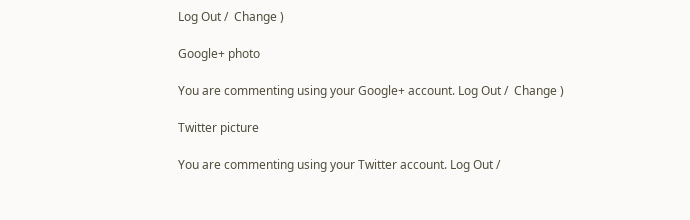Log Out /  Change )

Google+ photo

You are commenting using your Google+ account. Log Out /  Change )

Twitter picture

You are commenting using your Twitter account. Log Out /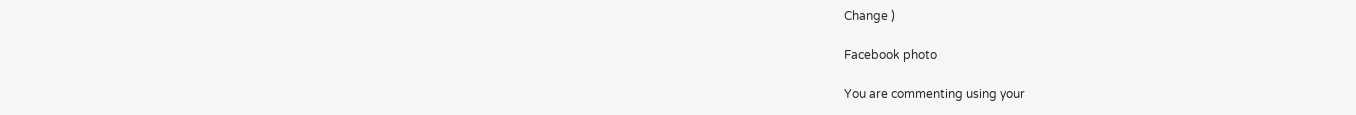Change )

Facebook photo

You are commenting using your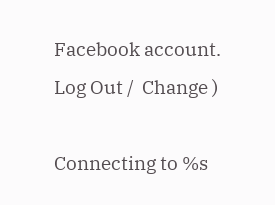Facebook account. Log Out /  Change )

Connecting to %s